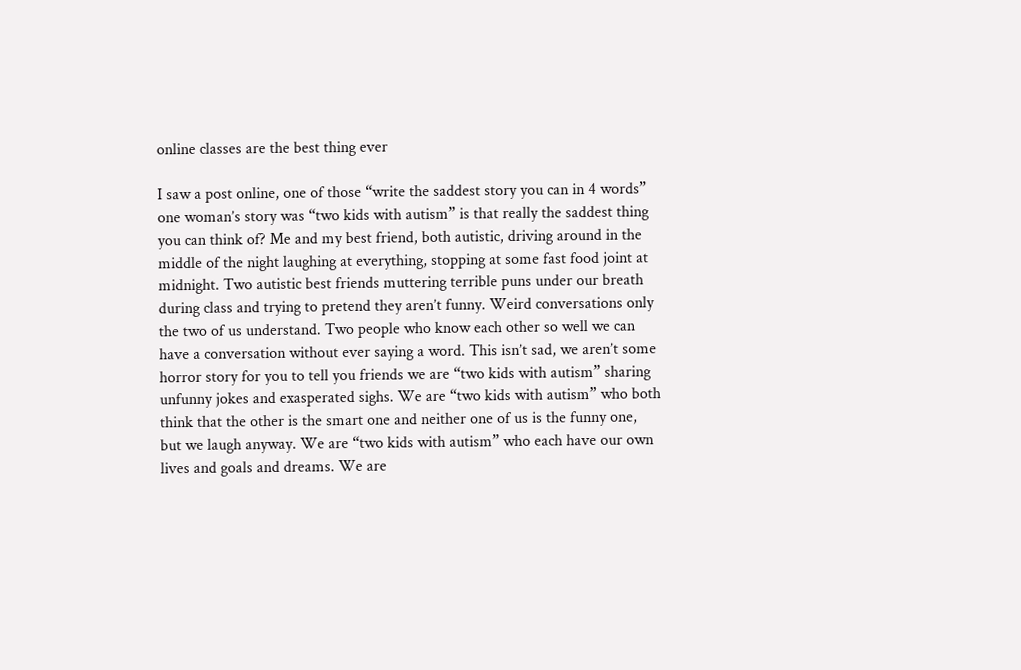online classes are the best thing ever

I saw a post online, one of those “write the saddest story you can in 4 words” one woman’s story was “two kids with autism” is that really the saddest thing you can think of? Me and my best friend, both autistic, driving around in the middle of the night laughing at everything, stopping at some fast food joint at midnight. Two autistic best friends muttering terrible puns under our breath during class and trying to pretend they aren’t funny. Weird conversations only the two of us understand. Two people who know each other so well we can have a conversation without ever saying a word. This isn’t sad, we aren’t some horror story for you to tell you friends we are “two kids with autism” sharing unfunny jokes and exasperated sighs. We are “two kids with autism” who both think that the other is the smart one and neither one of us is the funny one, but we laugh anyway. We are “two kids with autism” who each have our own lives and goals and dreams. We are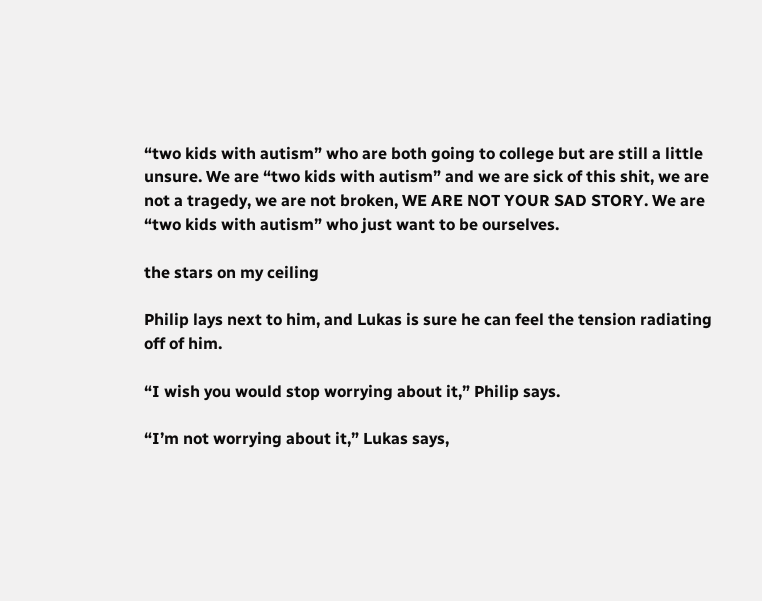“two kids with autism” who are both going to college but are still a little unsure. We are “two kids with autism” and we are sick of this shit, we are not a tragedy, we are not broken, WE ARE NOT YOUR SAD STORY. We are “two kids with autism” who just want to be ourselves.

the stars on my ceiling

Philip lays next to him, and Lukas is sure he can feel the tension radiating off of him.

“I wish you would stop worrying about it,” Philip says.

“I’m not worrying about it,” Lukas says,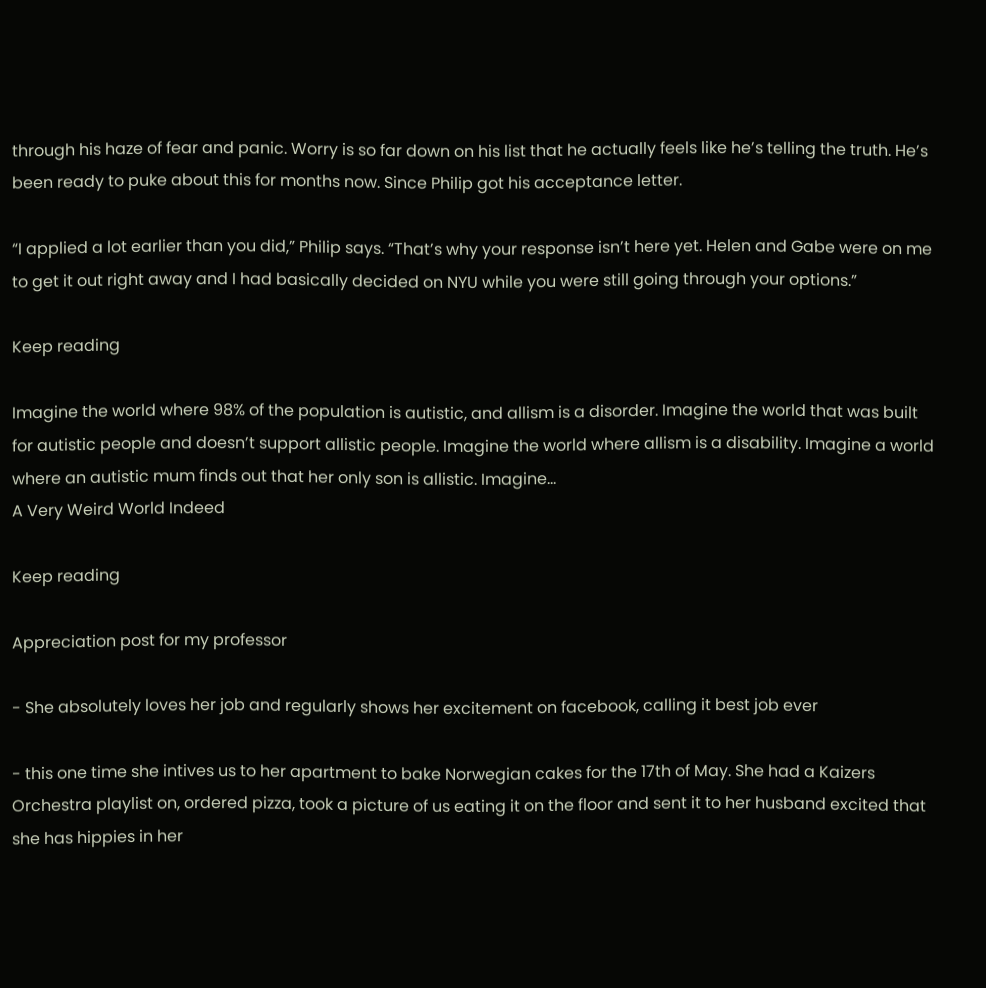through his haze of fear and panic. Worry is so far down on his list that he actually feels like he’s telling the truth. He’s been ready to puke about this for months now. Since Philip got his acceptance letter.

“I applied a lot earlier than you did,” Philip says. “That’s why your response isn’t here yet. Helen and Gabe were on me to get it out right away and I had basically decided on NYU while you were still going through your options.”

Keep reading

Imagine the world where 98% of the population is autistic, and allism is a disorder. Imagine the world that was built for autistic people and doesn’t support allistic people. Imagine the world where allism is a disability. Imagine a world where an autistic mum finds out that her only son is allistic. Imagine…
A Very Weird World Indeed

Keep reading

Appreciation post for my professor

- She absolutely loves her job and regularly shows her excitement on facebook, calling it best job ever

- this one time she intives us to her apartment to bake Norwegian cakes for the 17th of May. She had a Kaizers Orchestra playlist on, ordered pizza, took a picture of us eating it on the floor and sent it to her husband excited that she has hippies in her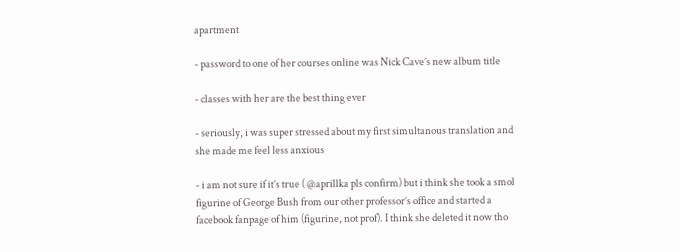apartment

- password to one of her courses online was Nick Cave’s new album title

- classes with her are the best thing ever

- seriously, i was super stressed about my first simultanous translation and she made me feel less anxious

- i am not sure if it’s true ( @aprillka pls confirm) but i think she took a smol figurine of George Bush from our other professor’s office and started a facebook fanpage of him (figurine, not prof). I think she deleted it now tho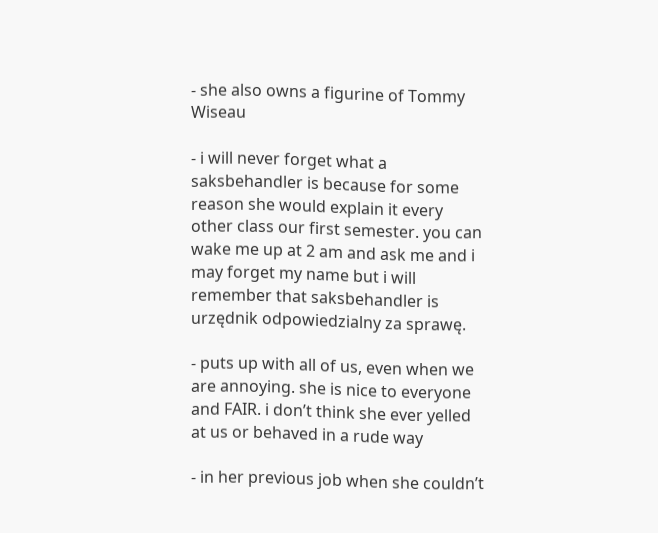- she also owns a figurine of Tommy Wiseau

- i will never forget what a saksbehandler is because for some reason she would explain it every other class our first semester. you can wake me up at 2 am and ask me and i may forget my name but i will remember that saksbehandler is urzędnik odpowiedzialny za sprawę.

- puts up with all of us, even when we are annoying. she is nice to everyone and FAIR. i don’t think she ever yelled at us or behaved in a rude way

- in her previous job when she couldn’t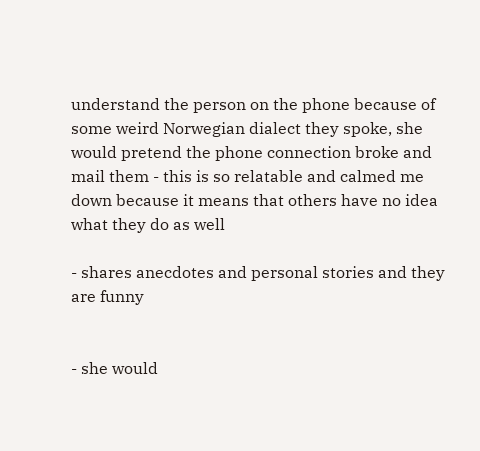understand the person on the phone because of some weird Norwegian dialect they spoke, she would pretend the phone connection broke and mail them - this is so relatable and calmed me down because it means that others have no idea what they do as well

- shares anecdotes and personal stories and they are funny


- she would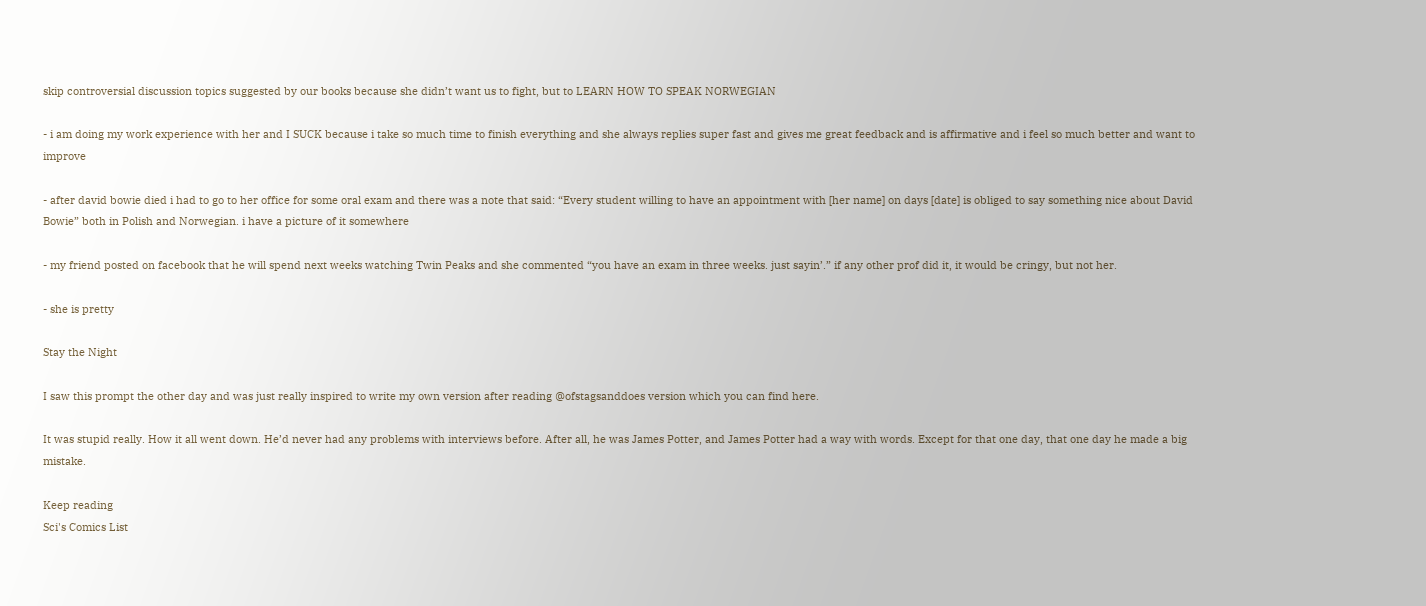skip controversial discussion topics suggested by our books because she didn’t want us to fight, but to LEARN HOW TO SPEAK NORWEGIAN

- i am doing my work experience with her and I SUCK because i take so much time to finish everything and she always replies super fast and gives me great feedback and is affirmative and i feel so much better and want to improve

- after david bowie died i had to go to her office for some oral exam and there was a note that said: “Every student willing to have an appointment with [her name] on days [date] is obliged to say something nice about David Bowie” both in Polish and Norwegian. i have a picture of it somewhere

- my friend posted on facebook that he will spend next weeks watching Twin Peaks and she commented “you have an exam in three weeks. just sayin’.” if any other prof did it, it would be cringy, but not her.

- she is pretty

Stay the Night

I saw this prompt the other day and was just really inspired to write my own version after reading @ofstagsanddoes version which you can find here.

It was stupid really. How it all went down. He’d never had any problems with interviews before. After all, he was James Potter, and James Potter had a way with words. Except for that one day, that one day he made a big mistake.

Keep reading
Sci's Comics List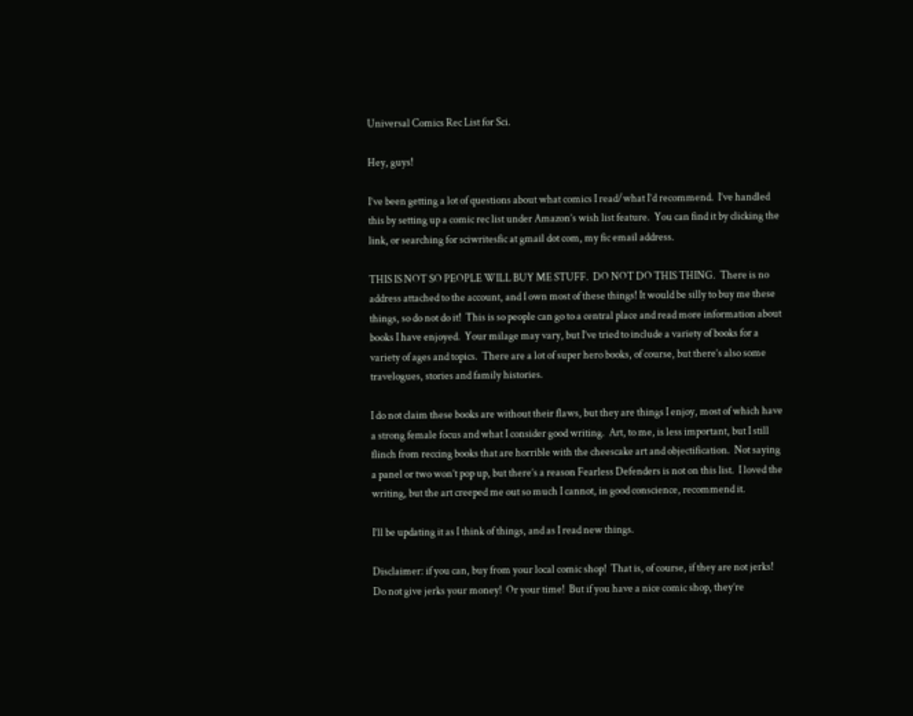Universal Comics Rec List for Sci.

Hey, guys!

I’ve been getting a lot of questions about what comics I read/what I’d recommend.  I’ve handled this by setting up a comic rec list under Amazon’s wish list feature.  You can find it by clicking the link, or searching for sciwritesfic at gmail dot com, my fic email address.

THIS IS NOT SO PEOPLE WILL BUY ME STUFF.  DO NOT DO THIS THING.  There is no address attached to the account, and I own most of these things! It would be silly to buy me these things, so do not do it!  This is so people can go to a central place and read more information about books I have enjoyed.  Your milage may vary, but I’ve tried to include a variety of books for a variety of ages and topics.  There are a lot of super hero books, of course, but there’s also some travelogues, stories and family histories.

I do not claim these books are without their flaws, but they are things I enjoy, most of which have a strong female focus and what I consider good writing.  Art, to me, is less important, but I still flinch from reccing books that are horrible with the cheescake art and objectification.  Not saying a panel or two won’t pop up, but there’s a reason Fearless Defenders is not on this list.  I loved the writing, but the art creeped me out so much I cannot, in good conscience, recommend it.

I’ll be updating it as I think of things, and as I read new things.

Disclaimer: if you can, buy from your local comic shop!  That is, of course, if they are not jerks!  Do not give jerks your money!  Or your time!  But if you have a nice comic shop, they’re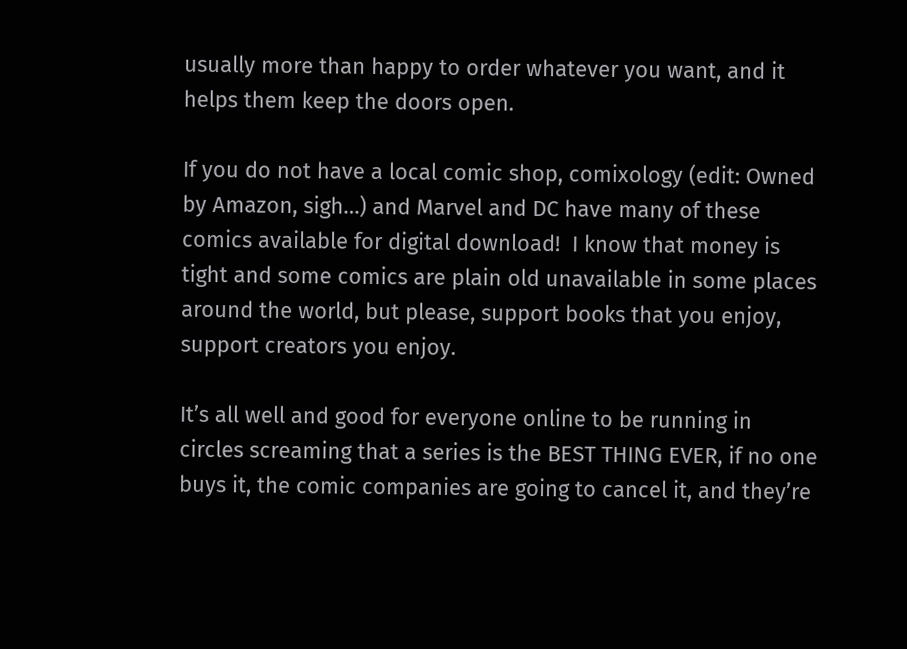usually more than happy to order whatever you want, and it helps them keep the doors open.

If you do not have a local comic shop, comixology (edit: Owned by Amazon, sigh…) and Marvel and DC have many of these comics available for digital download!  I know that money is tight and some comics are plain old unavailable in some places around the world, but please, support books that you enjoy, support creators you enjoy.

It’s all well and good for everyone online to be running in circles screaming that a series is the BEST THING EVER, if no one buys it, the comic companies are going to cancel it, and they’re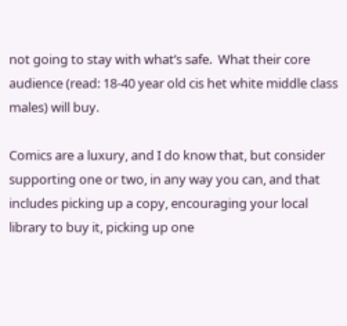not going to stay with what’s safe.  What their core audience (read: 18-40 year old cis het white middle class males) will buy.

Comics are a luxury, and I do know that, but consider supporting one or two, in any way you can, and that includes picking up a copy, encouraging your local library to buy it, picking up one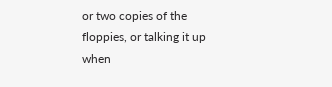or two copies of the floppies, or talking it up when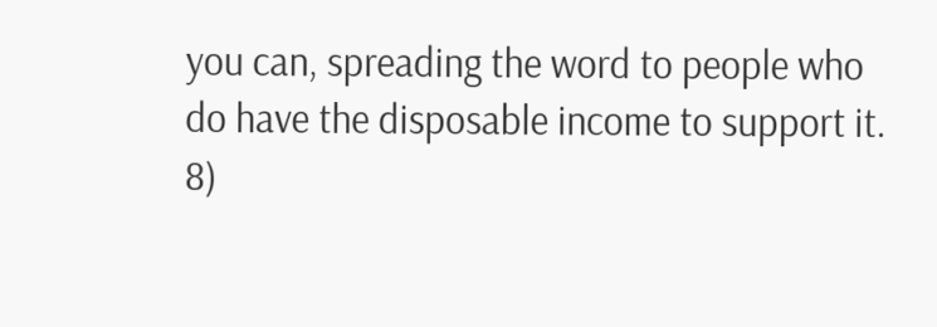you can, spreading the word to people who do have the disposable income to support it. 8)